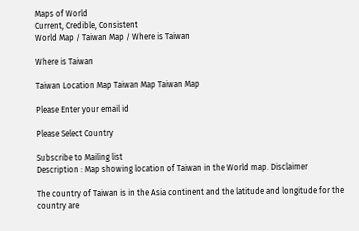Maps of World
Current, Credible, Consistent
World Map / Taiwan Map / Where is Taiwan

Where is Taiwan

Taiwan Location Map Taiwan Map Taiwan Map

Please Enter your email id

Please Select Country

Subscribe to Mailing list
Description : Map showing location of Taiwan in the World map. Disclaimer

The country of Taiwan is in the Asia continent and the latitude and longitude for the country are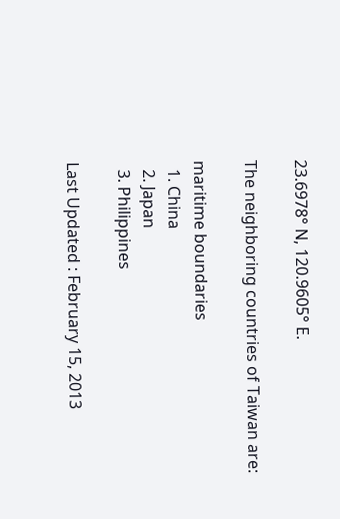23.6978° N, 120.9605° E.

The neighboring countries of Taiwan are:

maritime boundaries
  1. China
  2. Japan
  3. Philippines

Last Updated : February 15, 2013